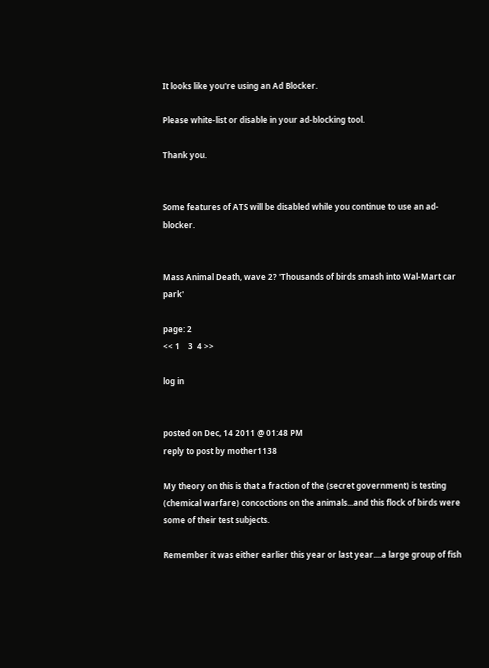It looks like you're using an Ad Blocker.

Please white-list or disable in your ad-blocking tool.

Thank you.


Some features of ATS will be disabled while you continue to use an ad-blocker.


Mass Animal Death, wave 2? 'Thousands of birds smash into Wal-Mart car park'

page: 2
<< 1    3  4 >>

log in


posted on Dec, 14 2011 @ 01:48 PM
reply to post by mother1138

My theory on this is that a fraction of the (secret government) is testing (chemical warfare) concoctions on the animals...and this flock of birds were some of their test subjects.

Remember it was either earlier this year or last year....a large group of fish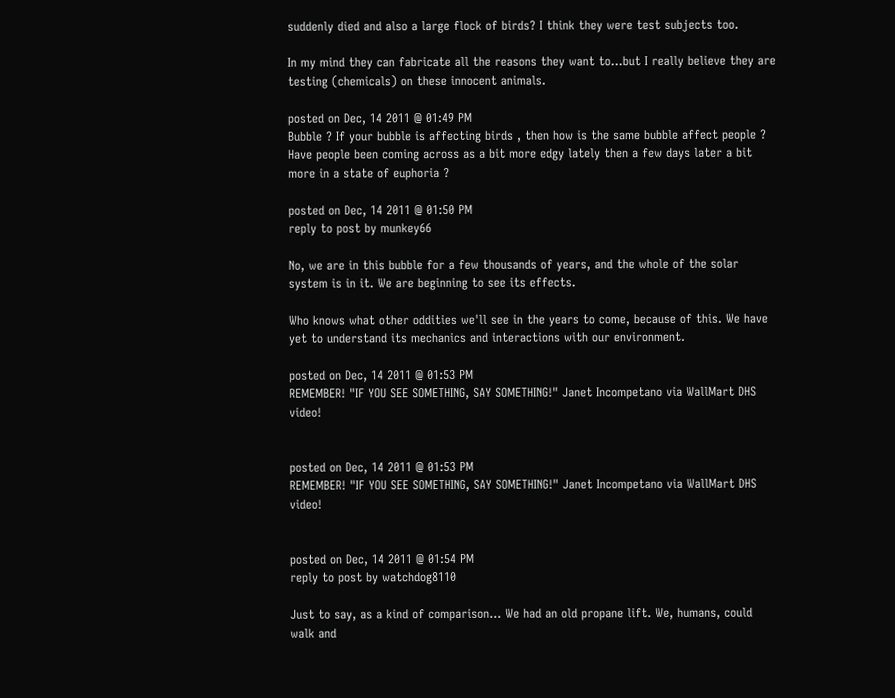suddenly died and also a large flock of birds? I think they were test subjects too.

In my mind they can fabricate all the reasons they want to...but I really believe they are testing (chemicals) on these innocent animals.

posted on Dec, 14 2011 @ 01:49 PM
Bubble ? If your bubble is affecting birds , then how is the same bubble affect people ? Have people been coming across as a bit more edgy lately then a few days later a bit more in a state of euphoria ?

posted on Dec, 14 2011 @ 01:50 PM
reply to post by munkey66

No, we are in this bubble for a few thousands of years, and the whole of the solar system is in it. We are beginning to see its effects.

Who knows what other oddities we'll see in the years to come, because of this. We have yet to understand its mechanics and interactions with our environment.

posted on Dec, 14 2011 @ 01:53 PM
REMEMBER! "IF YOU SEE SOMETHING, SAY SOMETHING!" Janet Incompetano via WallMart DHS video!


posted on Dec, 14 2011 @ 01:53 PM
REMEMBER! "IF YOU SEE SOMETHING, SAY SOMETHING!" Janet Incompetano via WallMart DHS video!


posted on Dec, 14 2011 @ 01:54 PM
reply to post by watchdog8110

Just to say, as a kind of comparison... We had an old propane lift. We, humans, could walk and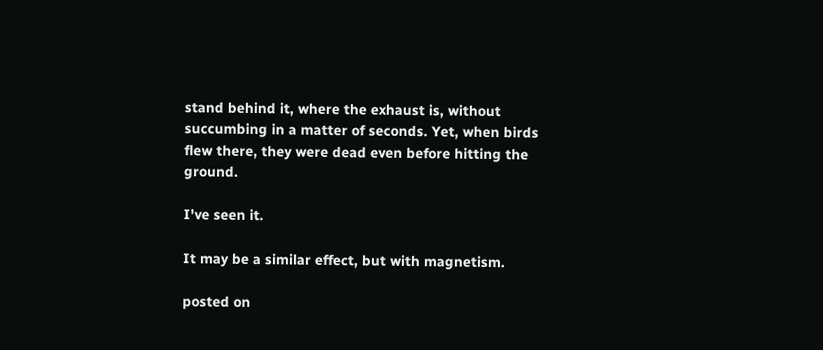stand behind it, where the exhaust is, without succumbing in a matter of seconds. Yet, when birds flew there, they were dead even before hitting the ground.

I've seen it.

It may be a similar effect, but with magnetism.

posted on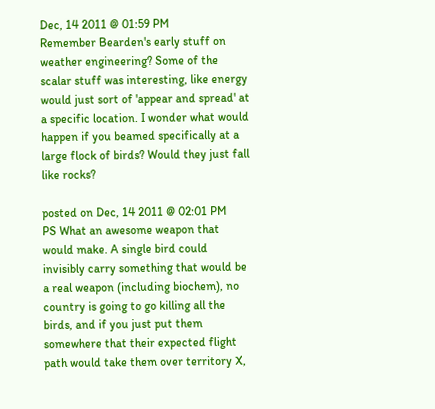Dec, 14 2011 @ 01:59 PM
Remember Bearden's early stuff on weather engineering? Some of the scalar stuff was interesting, like energy would just sort of 'appear and spread' at a specific location. I wonder what would happen if you beamed specifically at a large flock of birds? Would they just fall like rocks?

posted on Dec, 14 2011 @ 02:01 PM
PS What an awesome weapon that would make. A single bird could invisibly carry something that would be a real weapon (including biochem), no country is going to go killing all the birds, and if you just put them somewhere that their expected flight path would take them over territory X,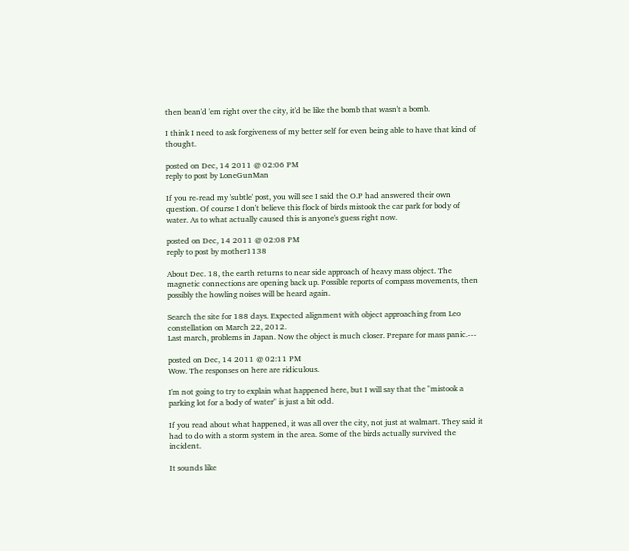then bean'd 'em right over the city, it'd be like the bomb that wasn't a bomb.

I think I need to ask forgiveness of my better self for even being able to have that kind of thought.

posted on Dec, 14 2011 @ 02:06 PM
reply to post by LoneGunMan

If you re-read my 'subtle' post, you will see I said the O.P had answered their own question. Of course I don't believe this flock of birds mistook the car park for body of water. As to what actually caused this is anyone's guess right now.

posted on Dec, 14 2011 @ 02:08 PM
reply to post by mother1138

About Dec. 18, the earth returns to near side approach of heavy mass object. The magnetic connections are opening back up. Possible reports of compass movements, then possibly the howling noises will be heard again.

Search the site for 188 days. Expected alignment with object approaching from Leo constellation on March 22, 2012.
Last march, problems in Japan. Now the object is much closer. Prepare for mass panic.---

posted on Dec, 14 2011 @ 02:11 PM
Wow. The responses on here are ridiculous.

I'm not going to try to explain what happened here, but I will say that the "mistook a parking lot for a body of water" is just a bit odd.

If you read about what happened, it was all over the city, not just at walmart. They said it had to do with a storm system in the area. Some of the birds actually survived the incident.

It sounds like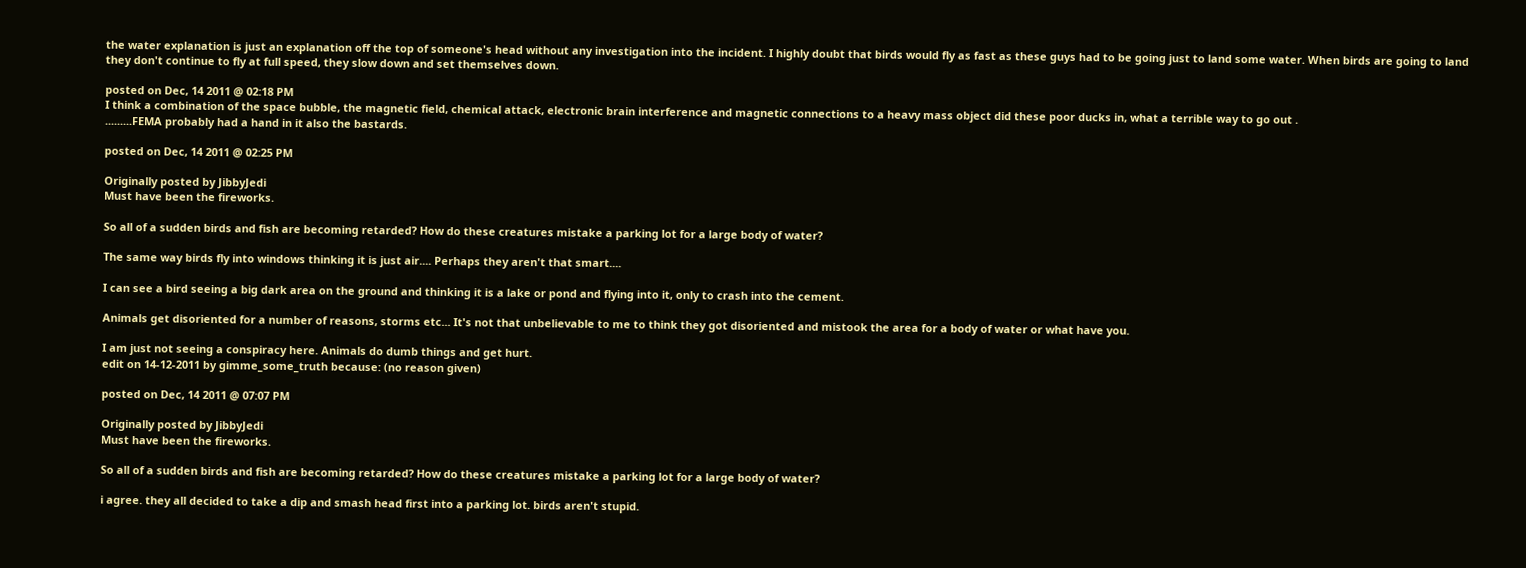the water explanation is just an explanation off the top of someone's head without any investigation into the incident. I highly doubt that birds would fly as fast as these guys had to be going just to land some water. When birds are going to land they don't continue to fly at full speed, they slow down and set themselves down.

posted on Dec, 14 2011 @ 02:18 PM
I think a combination of the space bubble, the magnetic field, chemical attack, electronic brain interference and magnetic connections to a heavy mass object did these poor ducks in, what a terrible way to go out .
.........FEMA probably had a hand in it also the bastards.

posted on Dec, 14 2011 @ 02:25 PM

Originally posted by JibbyJedi
Must have been the fireworks.

So all of a sudden birds and fish are becoming retarded? How do these creatures mistake a parking lot for a large body of water?

The same way birds fly into windows thinking it is just air.... Perhaps they aren't that smart....

I can see a bird seeing a big dark area on the ground and thinking it is a lake or pond and flying into it, only to crash into the cement.

Animals get disoriented for a number of reasons, storms etc... It's not that unbelievable to me to think they got disoriented and mistook the area for a body of water or what have you.

I am just not seeing a conspiracy here. Animals do dumb things and get hurt.
edit on 14-12-2011 by gimme_some_truth because: (no reason given)

posted on Dec, 14 2011 @ 07:07 PM

Originally posted by JibbyJedi
Must have been the fireworks.

So all of a sudden birds and fish are becoming retarded? How do these creatures mistake a parking lot for a large body of water?

i agree. they all decided to take a dip and smash head first into a parking lot. birds aren't stupid.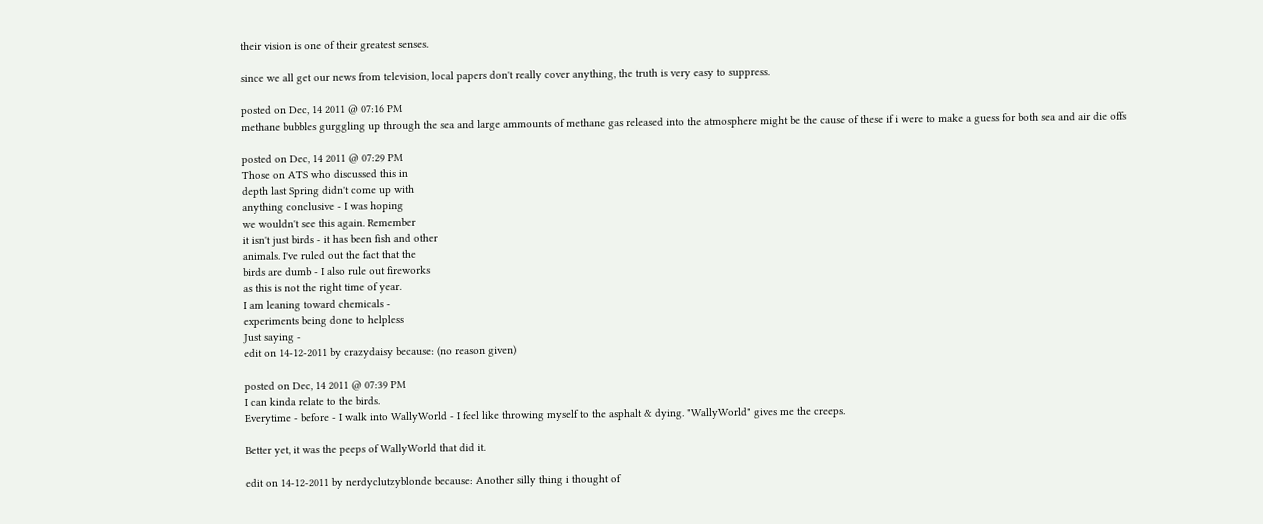their vision is one of their greatest senses.

since we all get our news from television, local papers don't really cover anything, the truth is very easy to suppress.

posted on Dec, 14 2011 @ 07:16 PM
methane bubbles gurggling up through the sea and large ammounts of methane gas released into the atmosphere might be the cause of these if i were to make a guess for both sea and air die offs

posted on Dec, 14 2011 @ 07:29 PM
Those on ATS who discussed this in
depth last Spring didn't come up with
anything conclusive - I was hoping
we wouldn't see this again. Remember
it isn't just birds - it has been fish and other
animals. I've ruled out the fact that the
birds are dumb - I also rule out fireworks
as this is not the right time of year.
I am leaning toward chemicals -
experiments being done to helpless
Just saying -
edit on 14-12-2011 by crazydaisy because: (no reason given)

posted on Dec, 14 2011 @ 07:39 PM
I can kinda relate to the birds.
Everytime - before - I walk into WallyWorld - I feel like throwing myself to the asphalt & dying. "WallyWorld" gives me the creeps.

Better yet, it was the peeps of WallyWorld that did it.

edit on 14-12-2011 by nerdyclutzyblonde because: Another silly thing i thought of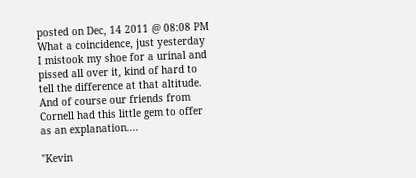posted on Dec, 14 2011 @ 08:08 PM
What a coincidence, just yesterday I mistook my shoe for a urinal and pissed all over it, kind of hard to tell the difference at that altitude.
And of course our friends from Cornell had this little gem to offer as an explanation....

"Kevin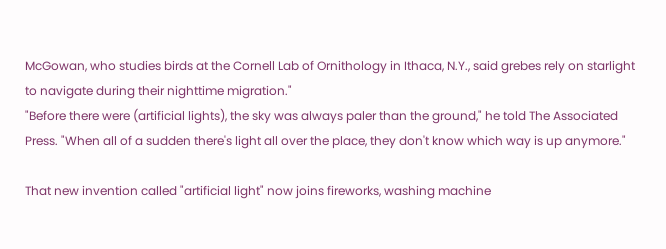McGowan, who studies birds at the Cornell Lab of Ornithology in Ithaca, N.Y., said grebes rely on starlight to navigate during their nighttime migration."
"Before there were (artificial lights), the sky was always paler than the ground," he told The Associated Press. "When all of a sudden there's light all over the place, they don't know which way is up anymore."

That new invention called "artificial light" now joins fireworks, washing machine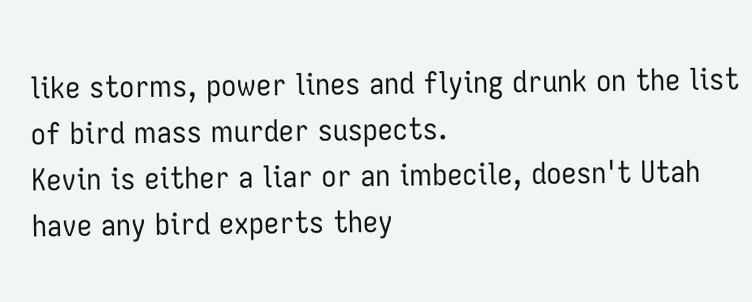like storms, power lines and flying drunk on the list of bird mass murder suspects.
Kevin is either a liar or an imbecile, doesn't Utah have any bird experts they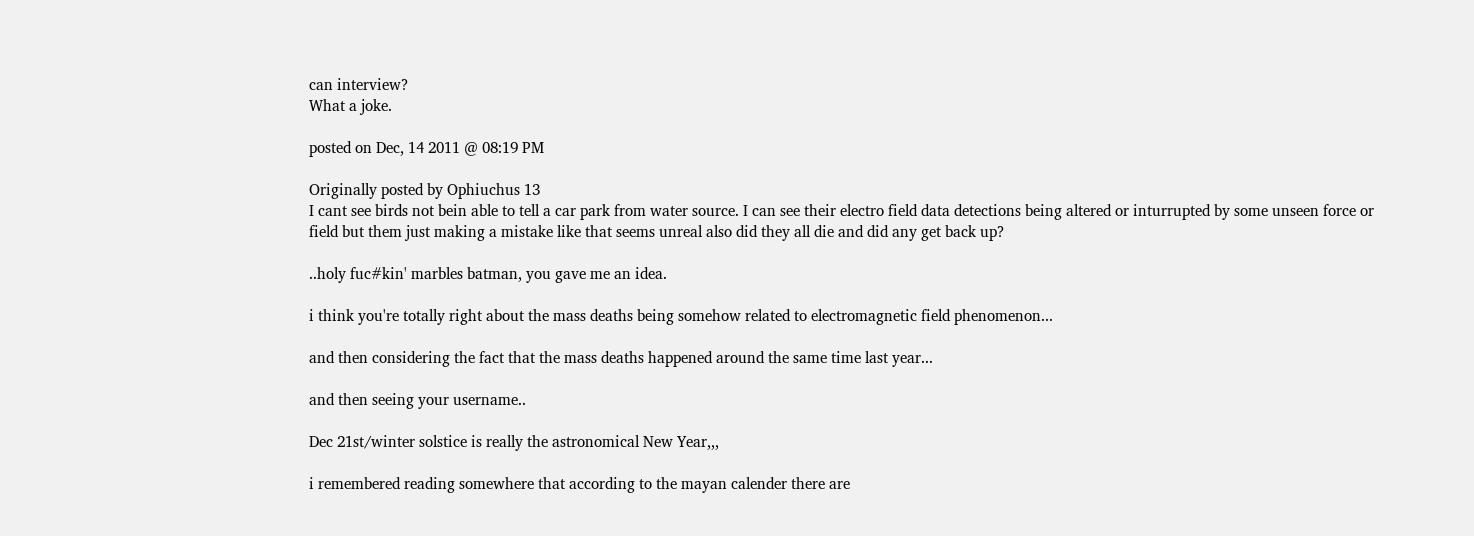can interview?
What a joke.

posted on Dec, 14 2011 @ 08:19 PM

Originally posted by Ophiuchus 13
I cant see birds not bein able to tell a car park from water source. I can see their electro field data detections being altered or inturrupted by some unseen force or field but them just making a mistake like that seems unreal also did they all die and did any get back up?

..holy fuc#kin' marbles batman, you gave me an idea.

i think you're totally right about the mass deaths being somehow related to electromagnetic field phenomenon...

and then considering the fact that the mass deaths happened around the same time last year...

and then seeing your username..

Dec 21st/winter solstice is really the astronomical New Year,,,

i remembered reading somewhere that according to the mayan calender there are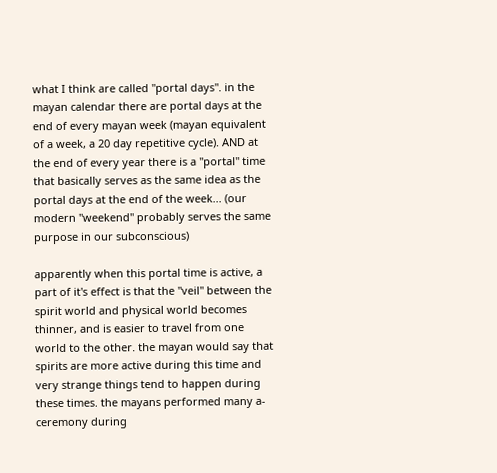what I think are called "portal days". in the mayan calendar there are portal days at the end of every mayan week (mayan equivalent of a week, a 20 day repetitive cycle). AND at the end of every year there is a "portal" time that basically serves as the same idea as the portal days at the end of the week... (our modern "weekend" probably serves the same purpose in our subconscious)

apparently when this portal time is active, a part of it's effect is that the "veil" between the spirit world and physical world becomes thinner, and is easier to travel from one world to the other. the mayan would say that spirits are more active during this time and very strange things tend to happen during these times. the mayans performed many a-ceremony during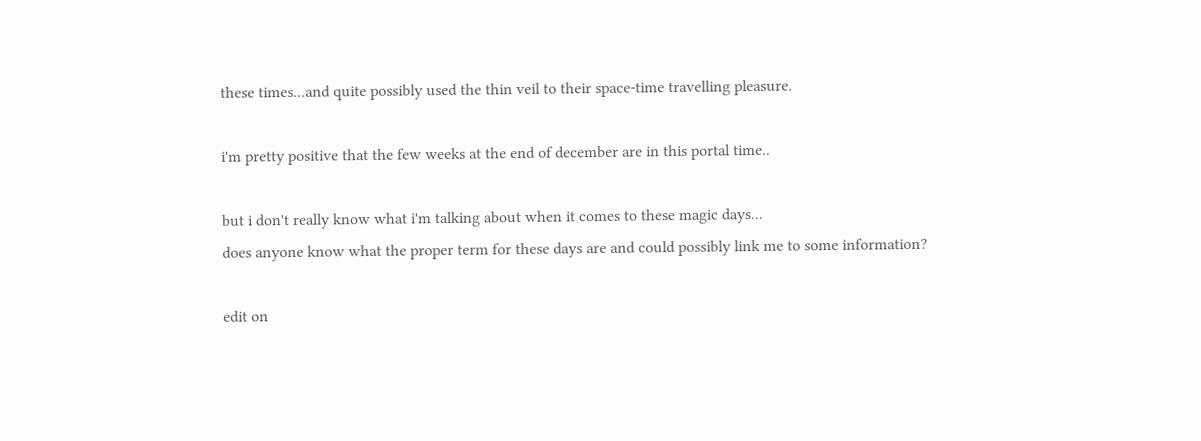these times...and quite possibly used the thin veil to their space-time travelling pleasure.

i'm pretty positive that the few weeks at the end of december are in this portal time..

but i don't really know what i'm talking about when it comes to these magic days...
does anyone know what the proper term for these days are and could possibly link me to some information?

edit on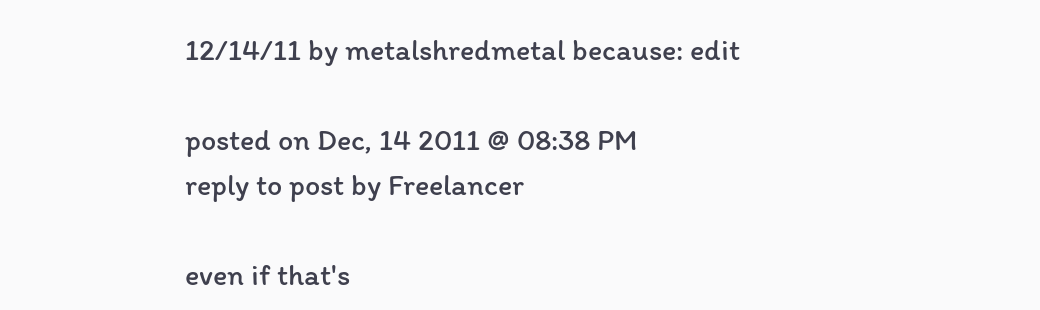12/14/11 by metalshredmetal because: edit

posted on Dec, 14 2011 @ 08:38 PM
reply to post by Freelancer

even if that's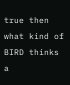true then what kind of BIRD thinks a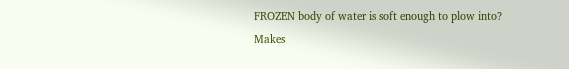FROZEN body of water is soft enough to plow into?
Makes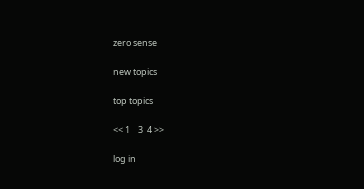zero sense

new topics

top topics

<< 1    3  4 >>

log in